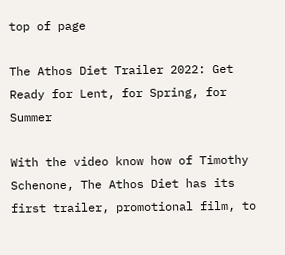top of page

The Athos Diet Trailer 2022: Get Ready for Lent, for Spring, for Summer

With the video know how of Timothy Schenone, The Athos Diet has its first trailer, promotional film, to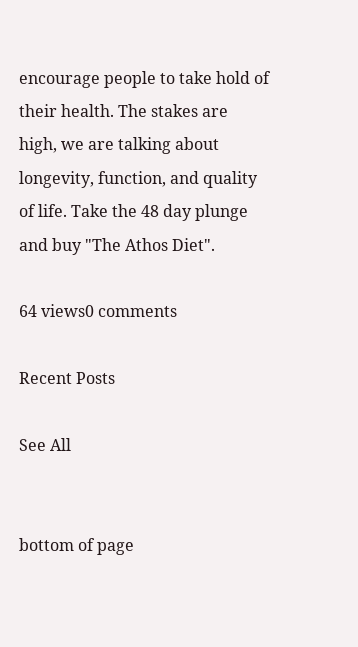encourage people to take hold of their health. The stakes are high, we are talking about longevity, function, and quality of life. Take the 48 day plunge and buy "The Athos Diet".

64 views0 comments

Recent Posts

See All


bottom of page